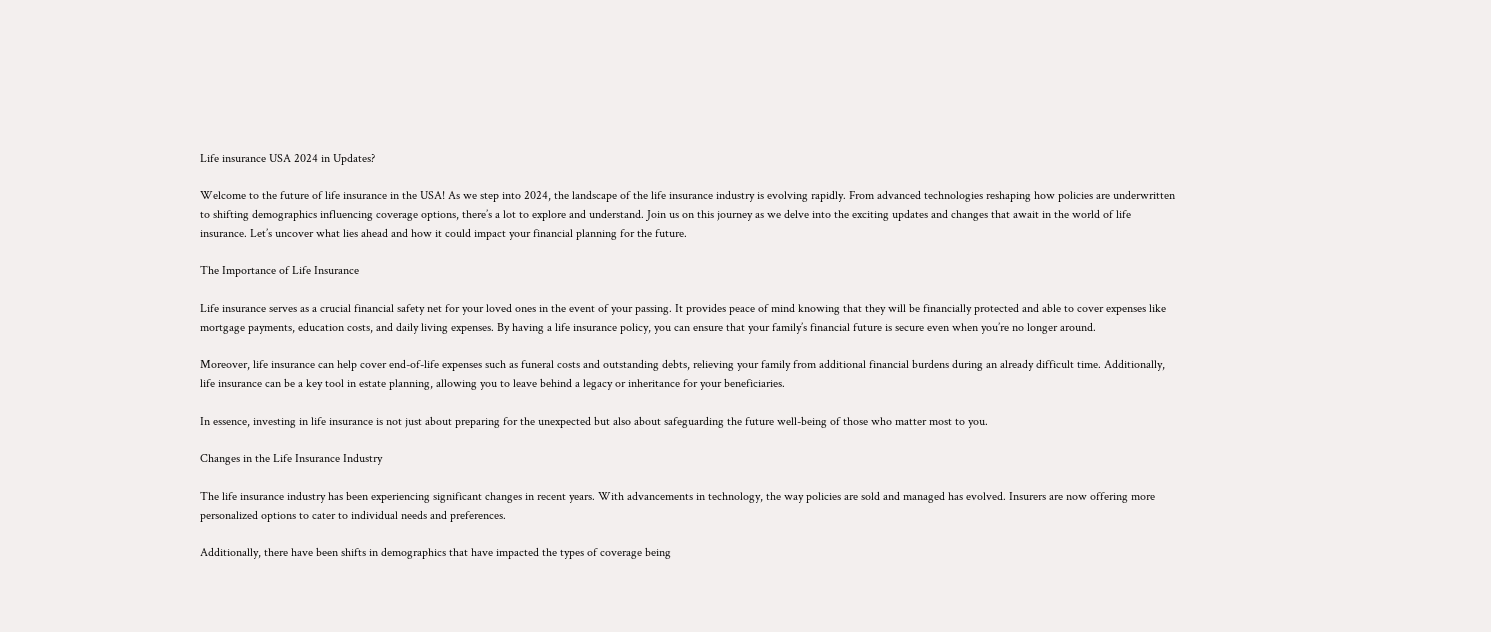Life insurance USA 2024 in Updates?

Welcome to the future of life insurance in the USA! As we step into 2024, the landscape of the life insurance industry is evolving rapidly. From advanced technologies reshaping how policies are underwritten to shifting demographics influencing coverage options, there’s a lot to explore and understand. Join us on this journey as we delve into the exciting updates and changes that await in the world of life insurance. Let’s uncover what lies ahead and how it could impact your financial planning for the future.

The Importance of Life Insurance

Life insurance serves as a crucial financial safety net for your loved ones in the event of your passing. It provides peace of mind knowing that they will be financially protected and able to cover expenses like mortgage payments, education costs, and daily living expenses. By having a life insurance policy, you can ensure that your family’s financial future is secure even when you’re no longer around.

Moreover, life insurance can help cover end-of-life expenses such as funeral costs and outstanding debts, relieving your family from additional financial burdens during an already difficult time. Additionally, life insurance can be a key tool in estate planning, allowing you to leave behind a legacy or inheritance for your beneficiaries.

In essence, investing in life insurance is not just about preparing for the unexpected but also about safeguarding the future well-being of those who matter most to you.

Changes in the Life Insurance Industry

The life insurance industry has been experiencing significant changes in recent years. With advancements in technology, the way policies are sold and managed has evolved. Insurers are now offering more personalized options to cater to individual needs and preferences.

Additionally, there have been shifts in demographics that have impacted the types of coverage being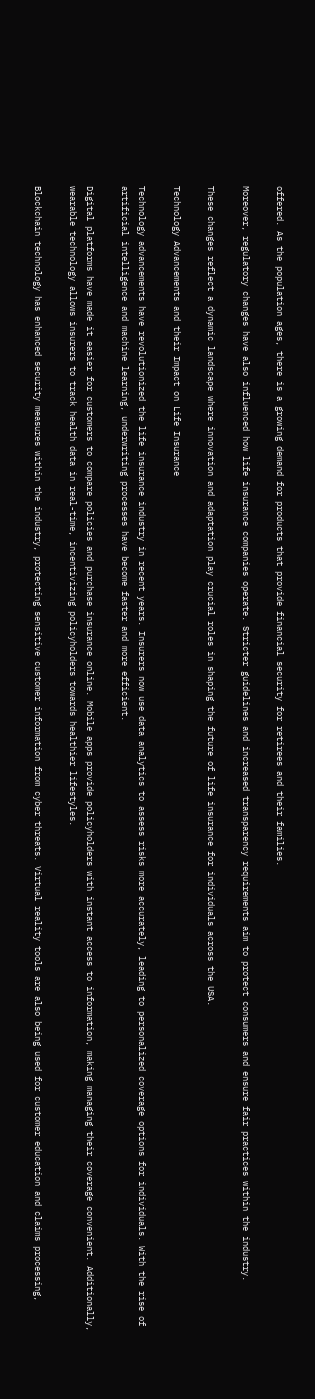offered. As the population ages, there is a growing demand for products that provide financial security for retirees and their families.

Moreover, regulatory changes have also influenced how life insurance companies operate. Stricter guidelines and increased transparency requirements aim to protect consumers and ensure fair practices within the industry.

These changes reflect a dynamic landscape where innovation and adaptation play crucial roles in shaping the future of life insurance for individuals across the USA.

Technology Advancements and their Impact on Life Insurance

Technology advancements have revolutionized the life insurance industry in recent years. Insurers now use data analytics to assess risks more accurately, leading to personalized coverage options for individuals. With the rise of artificial intelligence and machine learning, underwriting processes have become faster and more efficient.

Digital platforms have made it easier for customers to compare policies and purchase insurance online. Mobile apps provide policyholders with instant access to information, making managing their coverage convenient. Additionally, wearable technology allows insurers to track health data in real-time, incentivizing policyholders towards healthier lifestyles.

Blockchain technology has enhanced security measures within the industry, protecting sensitive customer information from cyber threats. Virtual reality tools are also being used for customer education and claims processing,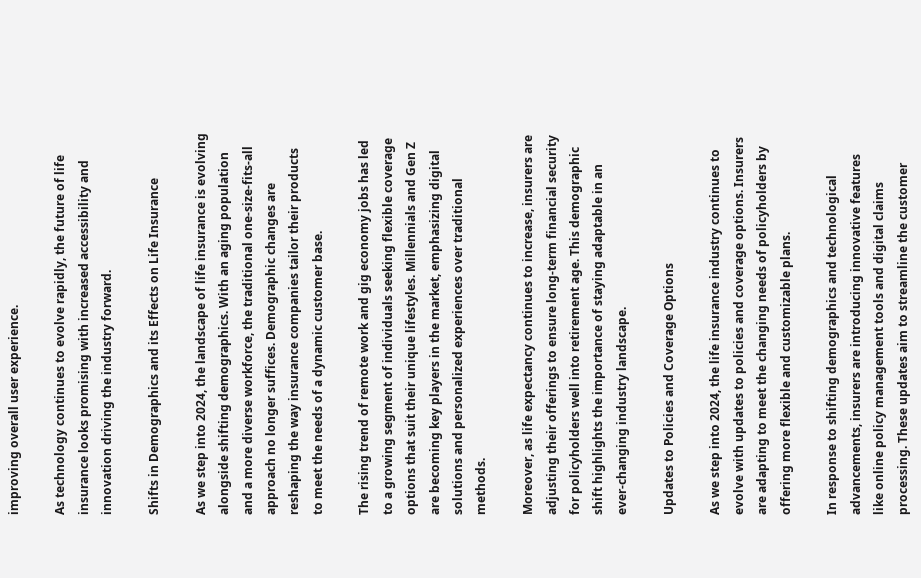improving overall user experience.

As technology continues to evolve rapidly, the future of life insurance looks promising with increased accessibility and innovation driving the industry forward.

Shifts in Demographics and its Effects on Life Insurance

As we step into 2024, the landscape of life insurance is evolving alongside shifting demographics. With an aging population and a more diverse workforce, the traditional one-size-fits-all approach no longer suffices. Demographic changes are reshaping the way insurance companies tailor their products to meet the needs of a dynamic customer base.

The rising trend of remote work and gig economy jobs has led to a growing segment of individuals seeking flexible coverage options that suit their unique lifestyles. Millennials and Gen Z are becoming key players in the market, emphasizing digital solutions and personalized experiences over traditional methods.

Moreover, as life expectancy continues to increase, insurers are adjusting their offerings to ensure long-term financial security for policyholders well into retirement age. This demographic shift highlights the importance of staying adaptable in an ever-changing industry landscape.

Updates to Policies and Coverage Options

As we step into 2024, the life insurance industry continues to evolve with updates to policies and coverage options. Insurers are adapting to meet the changing needs of policyholders by offering more flexible and customizable plans.

In response to shifting demographics and technological advancements, insurers are introducing innovative features like online policy management tools and digital claims processing. These updates aim to streamline the customer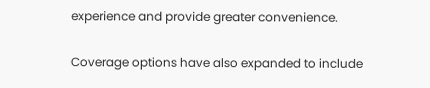experience and provide greater convenience.

Coverage options have also expanded to include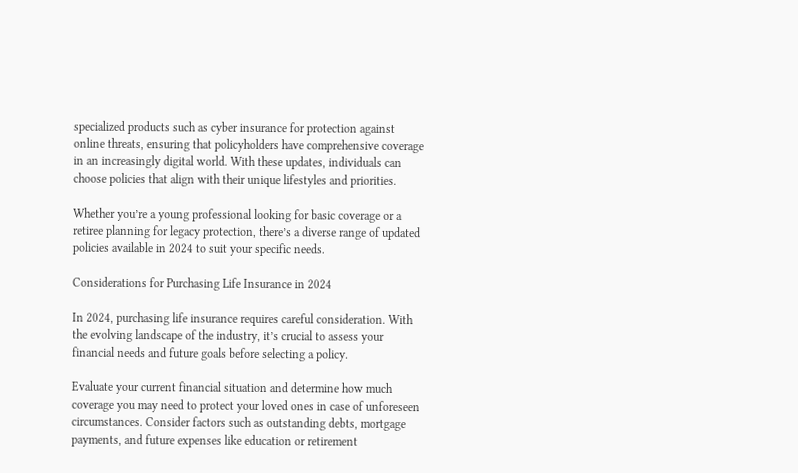specialized products such as cyber insurance for protection against online threats, ensuring that policyholders have comprehensive coverage in an increasingly digital world. With these updates, individuals can choose policies that align with their unique lifestyles and priorities.

Whether you’re a young professional looking for basic coverage or a retiree planning for legacy protection, there’s a diverse range of updated policies available in 2024 to suit your specific needs.

Considerations for Purchasing Life Insurance in 2024

In 2024, purchasing life insurance requires careful consideration. With the evolving landscape of the industry, it’s crucial to assess your financial needs and future goals before selecting a policy.

Evaluate your current financial situation and determine how much coverage you may need to protect your loved ones in case of unforeseen circumstances. Consider factors such as outstanding debts, mortgage payments, and future expenses like education or retirement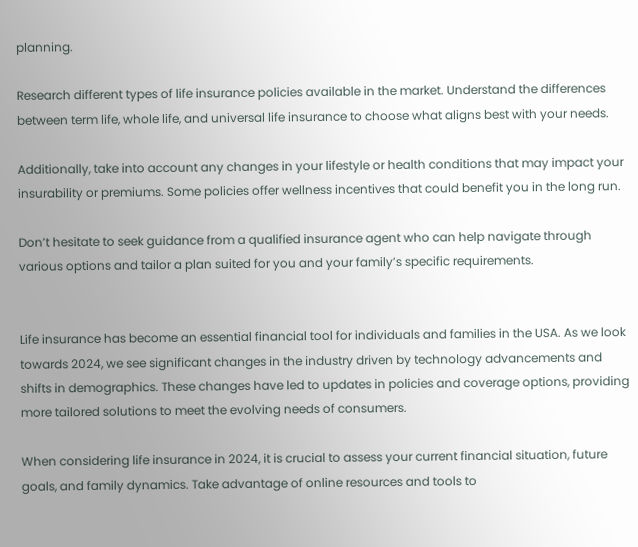planning.

Research different types of life insurance policies available in the market. Understand the differences between term life, whole life, and universal life insurance to choose what aligns best with your needs.

Additionally, take into account any changes in your lifestyle or health conditions that may impact your insurability or premiums. Some policies offer wellness incentives that could benefit you in the long run.

Don’t hesitate to seek guidance from a qualified insurance agent who can help navigate through various options and tailor a plan suited for you and your family’s specific requirements.


Life insurance has become an essential financial tool for individuals and families in the USA. As we look towards 2024, we see significant changes in the industry driven by technology advancements and shifts in demographics. These changes have led to updates in policies and coverage options, providing more tailored solutions to meet the evolving needs of consumers.

When considering life insurance in 2024, it is crucial to assess your current financial situation, future goals, and family dynamics. Take advantage of online resources and tools to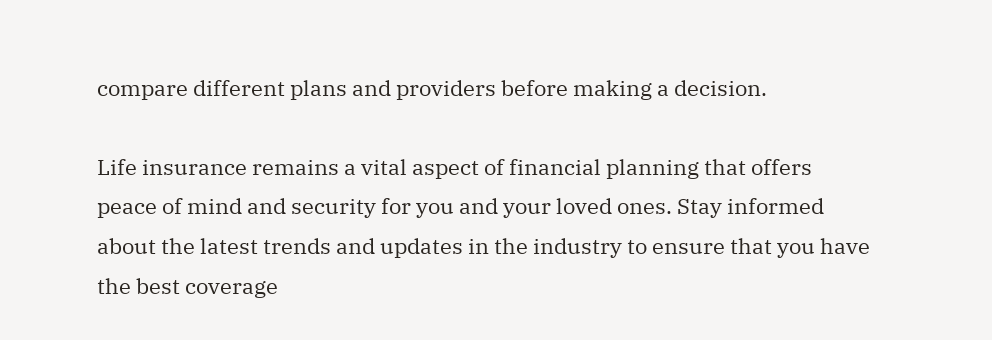compare different plans and providers before making a decision.

Life insurance remains a vital aspect of financial planning that offers peace of mind and security for you and your loved ones. Stay informed about the latest trends and updates in the industry to ensure that you have the best coverage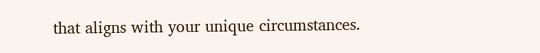that aligns with your unique circumstances.